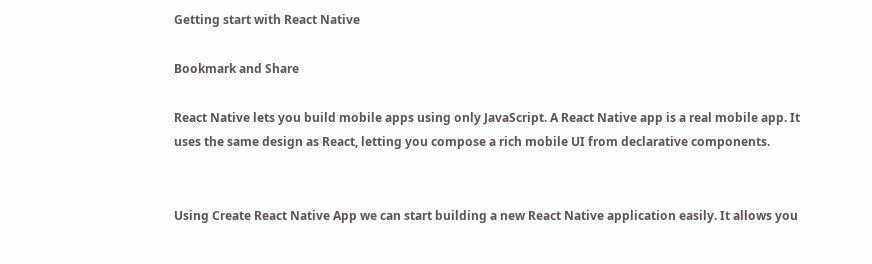Getting start with React Native

Bookmark and Share

React Native lets you build mobile apps using only JavaScript. A React Native app is a real mobile app. It uses the same design as React, letting you compose a rich mobile UI from declarative components.


Using Create React Native App we can start building a new React Native application easily. It allows you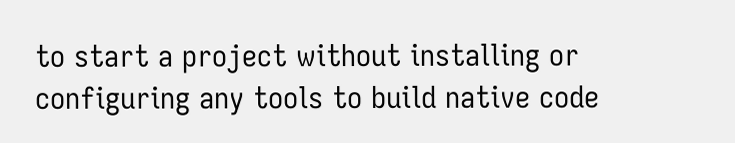to start a project without installing or configuring any tools to build native code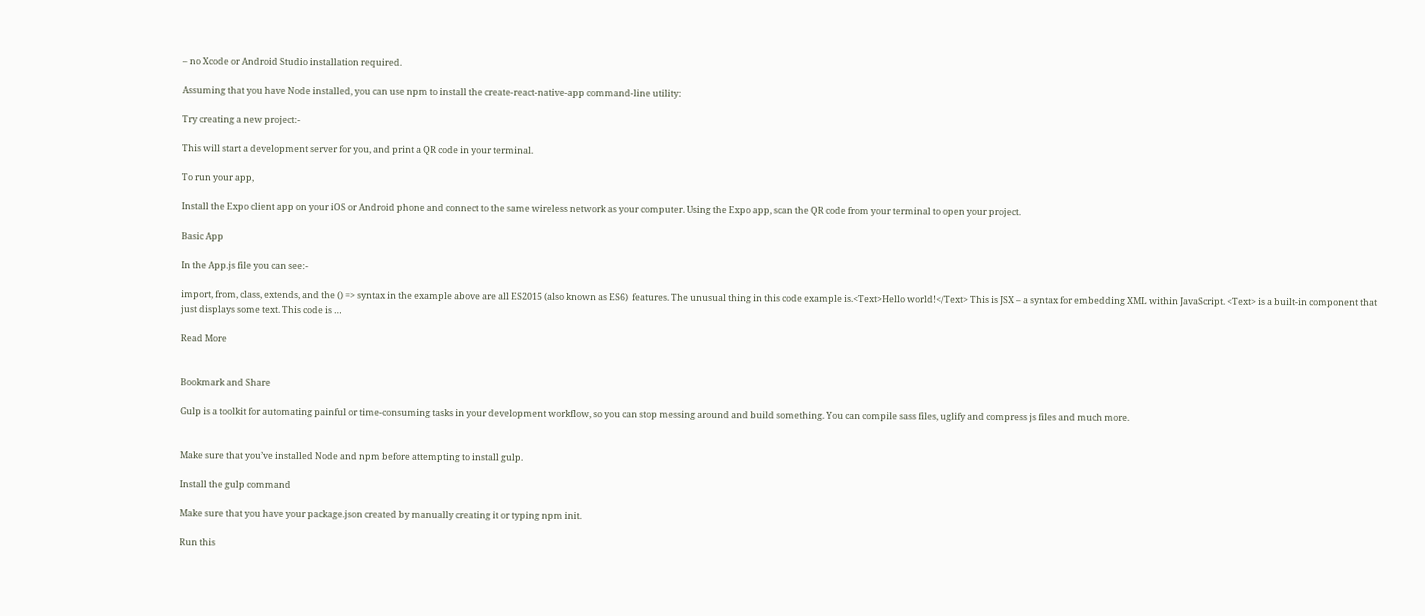– no Xcode or Android Studio installation required.

Assuming that you have Node installed, you can use npm to install the create-react-native-app command-line utility:

Try creating a new project:-

This will start a development server for you, and print a QR code in your terminal.

To run your app,

Install the Expo client app on your iOS or Android phone and connect to the same wireless network as your computer. Using the Expo app, scan the QR code from your terminal to open your project.

Basic App

In the App.js file you can see:-

import, from, class, extends, and the () => syntax in the example above are all ES2015 (also known as ES6)  features. The unusual thing in this code example is.<Text>Hello world!</Text> This is JSX – a syntax for embedding XML within JavaScript. <Text> is a built-in component that just displays some text. This code is …

Read More


Bookmark and Share

Gulp is a toolkit for automating painful or time-consuming tasks in your development workflow, so you can stop messing around and build something. You can compile sass files, uglify and compress js files and much more.


Make sure that you’ve installed Node and npm before attempting to install gulp.

Install the gulp command

Make sure that you have your package.json created by manually creating it or typing npm init.

Run this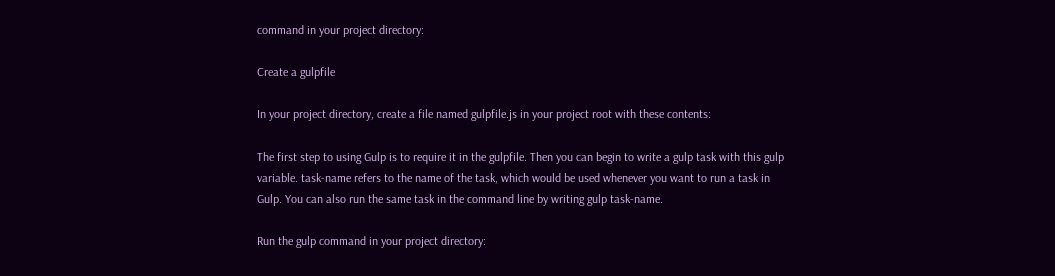command in your project directory:

Create a gulpfile

In your project directory, create a file named gulpfile.js in your project root with these contents:

The first step to using Gulp is to require it in the gulpfile. Then you can begin to write a gulp task with this gulp variable. task-name refers to the name of the task, which would be used whenever you want to run a task in Gulp. You can also run the same task in the command line by writing gulp task-name.

Run the gulp command in your project directory: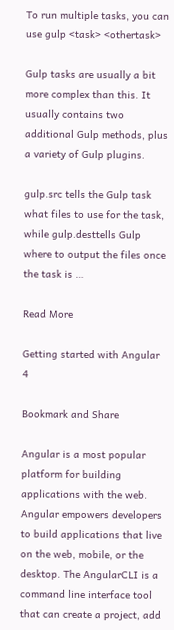To run multiple tasks, you can use gulp <task> <othertask>

Gulp tasks are usually a bit more complex than this. It usually contains two additional Gulp methods, plus a variety of Gulp plugins.

gulp.src tells the Gulp task what files to use for the task, while gulp.desttells Gulp where to output the files once the task is …

Read More

Getting started with Angular 4

Bookmark and Share

Angular is a most popular platform for building applications with the web. Angular empowers developers to build applications that live on the web, mobile, or the desktop. The AngularCLI is a command line interface tool that can create a project, add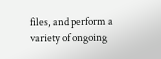files, and perform a variety of ongoing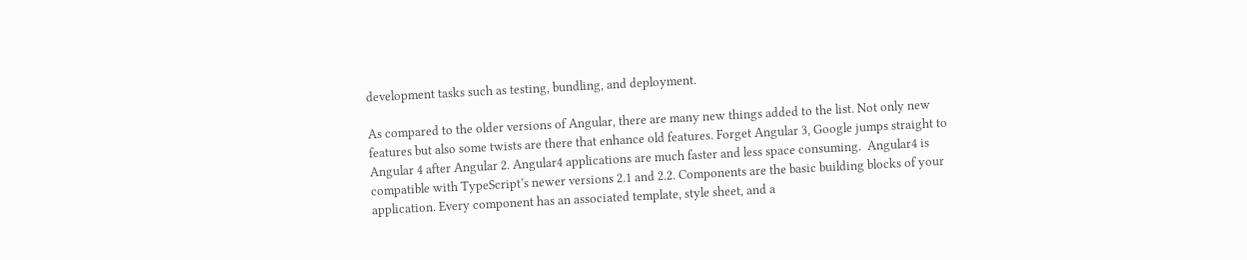development tasks such as testing, bundling, and deployment.

As compared to the older versions of Angular, there are many new things added to the list. Not only new features but also some twists are there that enhance old features. Forget Angular 3, Google jumps straight to Angular 4 after Angular 2. Angular4 applications are much faster and less space consuming.  Angular4 is compatible with TypeScript’s newer versions 2.1 and 2.2. Components are the basic building blocks of your application. Every component has an associated template, style sheet, and a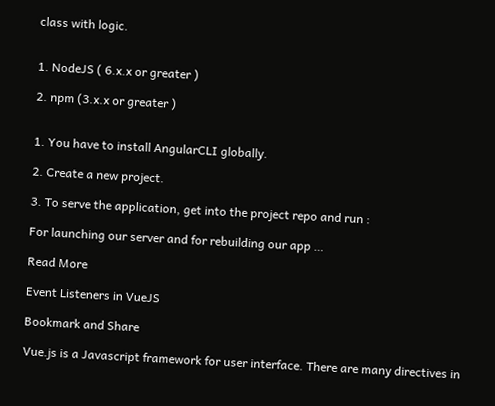class with logic.


1. NodeJS ( 6.x.x or greater )

2. npm (3.x.x or greater )


1. You have to install AngularCLI globally.

2. Create a new project.

3. To serve the application, get into the project repo and run :

For launching our server and for rebuilding our app …

Read More

Event Listeners in VueJS

Bookmark and Share

Vue.js is a Javascript framework for user interface. There are many directives in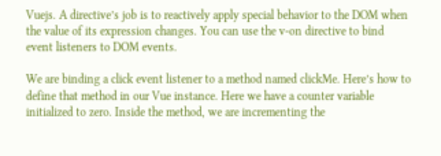Vuejs. A directive’s job is to reactively apply special behavior to the DOM when the value of its expression changes. You can use the v-on directive to bind event listeners to DOM events.

We are binding a click event listener to a method named clickMe. Here’s how to define that method in our Vue instance. Here we have a counter variable initialized to zero. Inside the method, we are incrementing the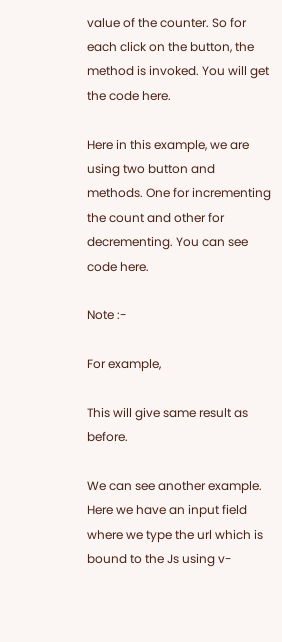value of the counter. So for each click on the button, the method is invoked. You will get the code here.

Here in this example, we are using two button and methods. One for incrementing the count and other for decrementing. You can see code here.

Note :-

For example,

This will give same result as before.

We can see another example. Here we have an input field where we type the url which is bound to the Js using v-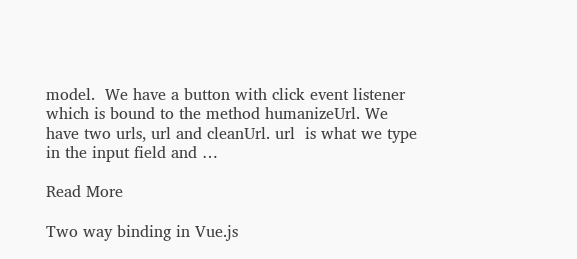model.  We have a button with click event listener which is bound to the method humanizeUrl. We have two urls, url and cleanUrl. url  is what we type in the input field and …

Read More

Two way binding in Vue.js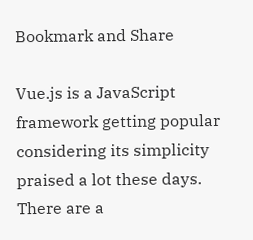Bookmark and Share

Vue.js is a JavaScript framework getting popular considering its simplicity praised a lot these days. There are a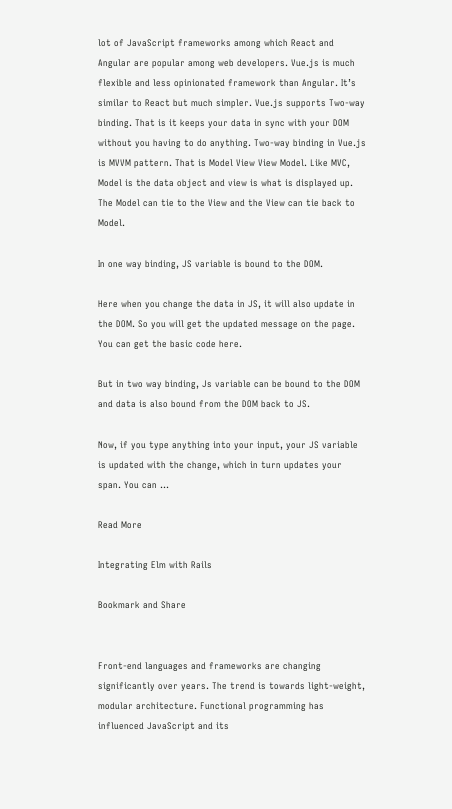lot of JavaScript frameworks among which React and Angular are popular among web developers. Vue.js is much flexible and less opinionated framework than Angular. It’s similar to React but much simpler. Vue.js supports Two-way binding. That is it keeps your data in sync with your DOM without you having to do anything. Two-way binding in Vue.js is MVVM pattern. That is Model View View Model. Like MVC, Model is the data object and view is what is displayed up. The Model can tie to the View and the View can tie back to Model.

In one way binding, JS variable is bound to the DOM.

Here when you change the data in JS, it will also update in the DOM. So you will get the updated message on the page. You can get the basic code here.

But in two way binding, Js variable can be bound to the DOM and data is also bound from the DOM back to JS.

Now, if you type anything into your input, your JS variable is updated with the change, which in turn updates your span. You can …

Read More

Integrating Elm with Rails

Bookmark and Share


Front-end languages and frameworks are changing significantly over years. The trend is towards light-weight, modular architecture. Functional programming has influenced JavaScript and its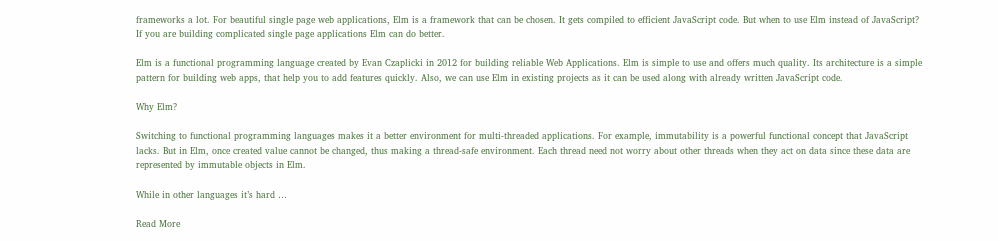frameworks a lot. For beautiful single page web applications, Elm is a framework that can be chosen. It gets compiled to efficient JavaScript code. But when to use Elm instead of JavaScript?  If you are building complicated single page applications Elm can do better.

Elm is a functional programming language created by Evan Czaplicki in 2012 for building reliable Web Applications. Elm is simple to use and offers much quality. Its architecture is a simple pattern for building web apps, that help you to add features quickly. Also, we can use Elm in existing projects as it can be used along with already written JavaScript code.

Why Elm?

Switching to functional programming languages makes it a better environment for multi-threaded applications. For example, immutability is a powerful functional concept that JavaScript lacks. But in Elm, once created value cannot be changed, thus making a thread-safe environment. Each thread need not worry about other threads when they act on data since these data are represented by immutable objects in Elm.

While in other languages it’s hard …

Read More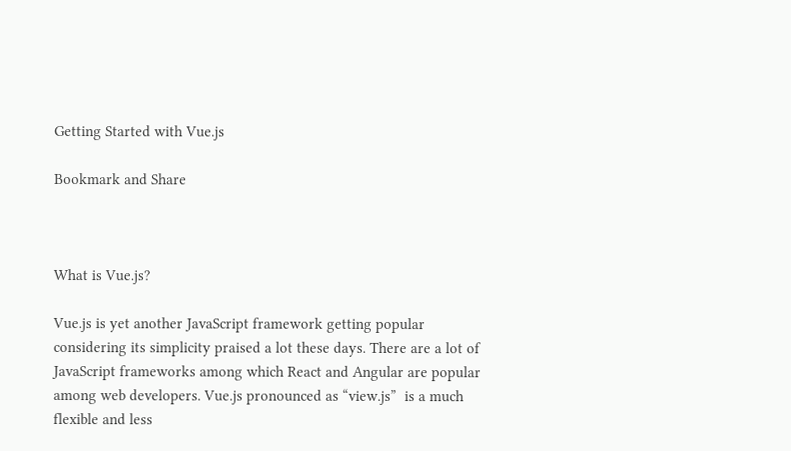Getting Started with Vue.js

Bookmark and Share



What is Vue.js?

Vue.js is yet another JavaScript framework getting popular considering its simplicity praised a lot these days. There are a lot of JavaScript frameworks among which React and Angular are popular among web developers. Vue.js pronounced as “view.js”  is a much flexible and less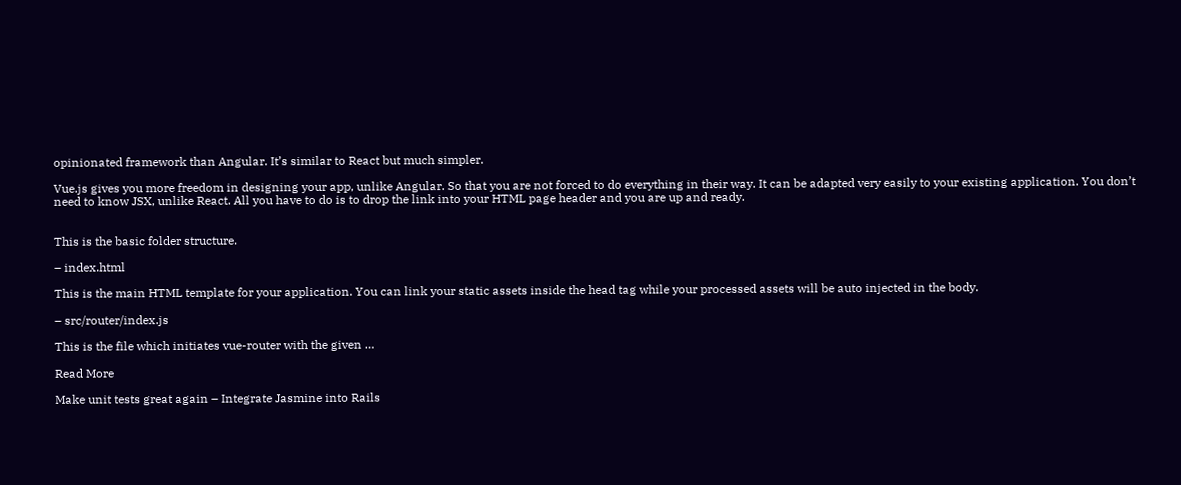opinionated framework than Angular. It’s similar to React but much simpler.

Vue.js gives you more freedom in designing your app, unlike Angular. So that you are not forced to do everything in their way. It can be adapted very easily to your existing application. You don’t need to know JSX, unlike React. All you have to do is to drop the link into your HTML page header and you are up and ready.


This is the basic folder structure.

– index.html

This is the main HTML template for your application. You can link your static assets inside the head tag while your processed assets will be auto injected in the body.

– src/router/index.js

This is the file which initiates vue-router with the given …

Read More

Make unit tests great again – Integrate Jasmine into Rails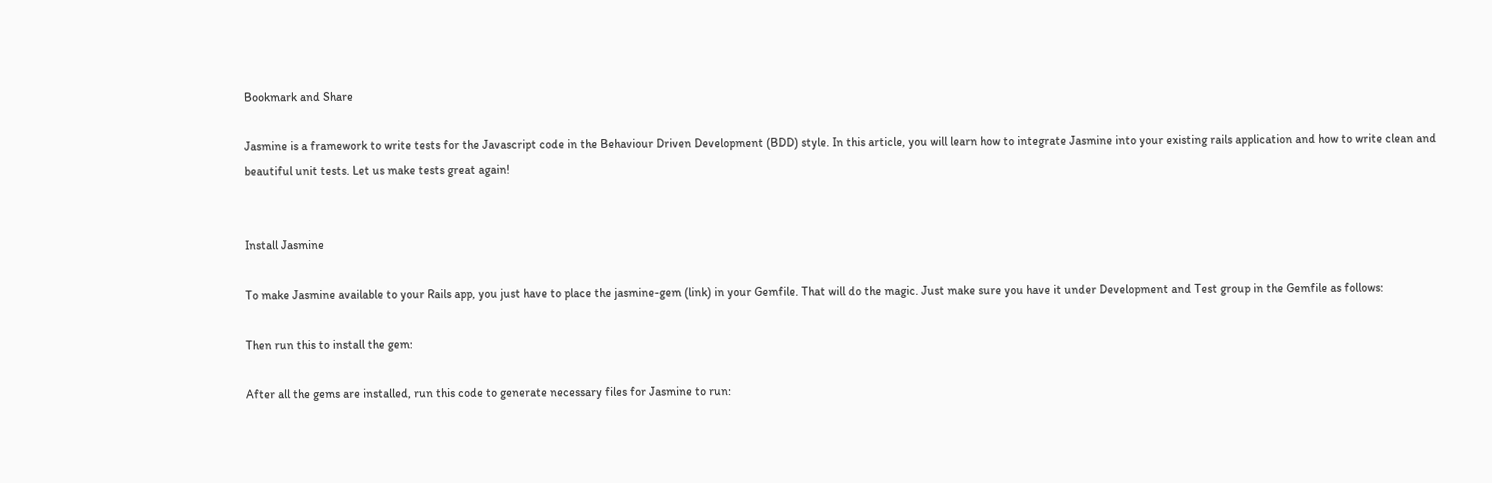Bookmark and Share

Jasmine is a framework to write tests for the Javascript code in the Behaviour Driven Development (BDD) style. In this article, you will learn how to integrate Jasmine into your existing rails application and how to write clean and beautiful unit tests. Let us make tests great again!


Install Jasmine

To make Jasmine available to your Rails app, you just have to place the jasmine-gem (link) in your Gemfile. That will do the magic. Just make sure you have it under Development and Test group in the Gemfile as follows:

Then run this to install the gem:

After all the gems are installed, run this code to generate necessary files for Jasmine to run: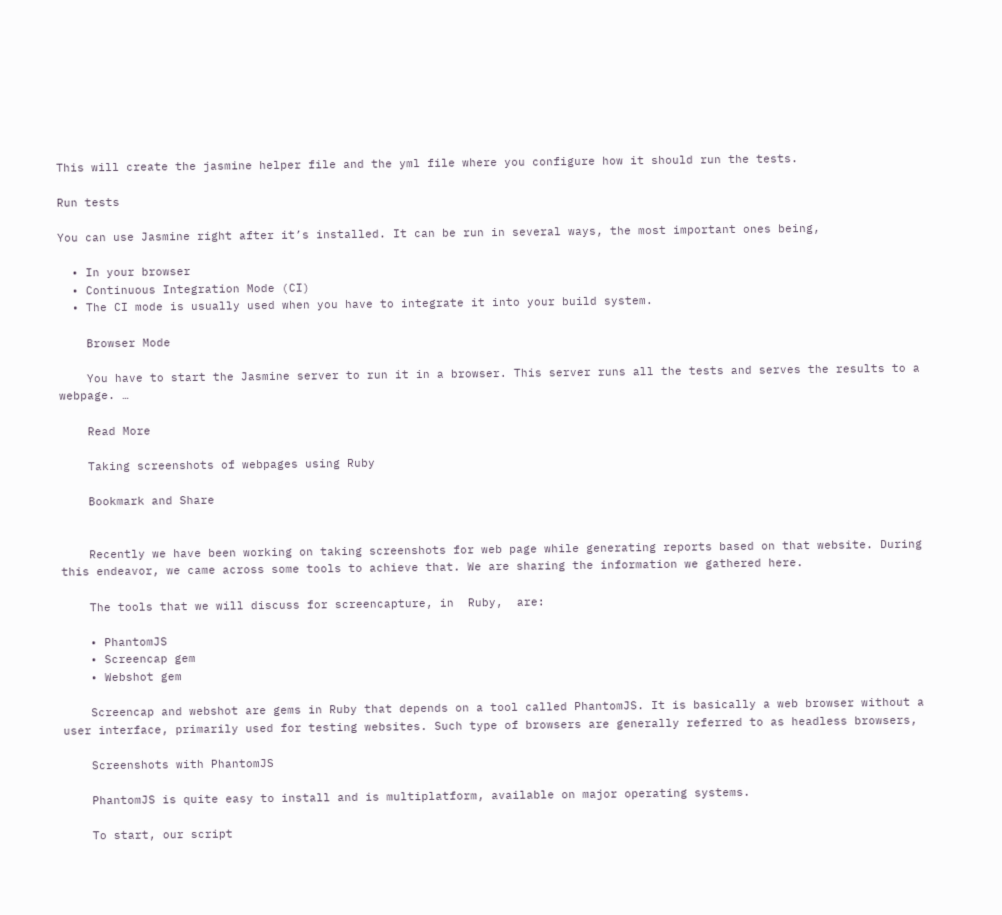This will create the jasmine helper file and the yml file where you configure how it should run the tests.

Run tests

You can use Jasmine right after it’s installed. It can be run in several ways, the most important ones being,

  • In your browser
  • Continuous Integration Mode (CI)
  • The CI mode is usually used when you have to integrate it into your build system.

    Browser Mode

    You have to start the Jasmine server to run it in a browser. This server runs all the tests and serves the results to a webpage. …

    Read More

    Taking screenshots of webpages using Ruby

    Bookmark and Share


    Recently we have been working on taking screenshots for web page while generating reports based on that website. During this endeavor, we came across some tools to achieve that. We are sharing the information we gathered here.

    The tools that we will discuss for screencapture, in  Ruby,  are:

    • PhantomJS
    • Screencap gem
    • Webshot gem

    Screencap and webshot are gems in Ruby that depends on a tool called PhantomJS. It is basically a web browser without a user interface, primarily used for testing websites. Such type of browsers are generally referred to as headless browsers,

    Screenshots with PhantomJS

    PhantomJS is quite easy to install and is multiplatform, available on major operating systems.

    To start, our script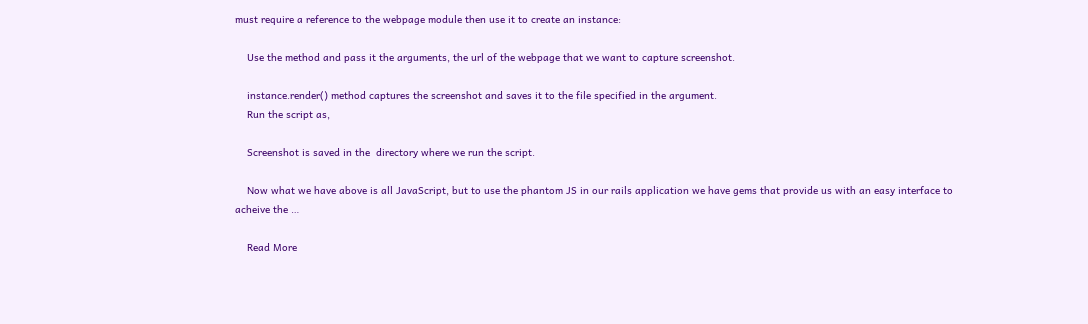must require a reference to the webpage module then use it to create an instance:

    Use the method and pass it the arguments, the url of the webpage that we want to capture screenshot.

    instance.render() method captures the screenshot and saves it to the file specified in the argument.
    Run the script as,

    Screenshot is saved in the  directory where we run the script.

    Now what we have above is all JavaScript, but to use the phantom JS in our rails application we have gems that provide us with an easy interface to acheive the …

    Read More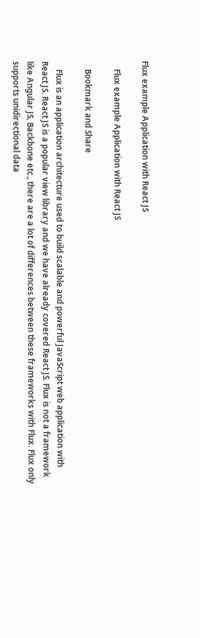Flux example Application with React JS

    Flux example Application with React JS

    Bookmark and Share

    Flux is an application architecture used to build scalable and powerful JavaScript web application with React JS. React JS is a popular view library and we have already covered React JS. Flux is not a framework like Angular JS, Backbone etc., there are a lot of differences between these frameworks with Flux. Flux only supports unidirectional data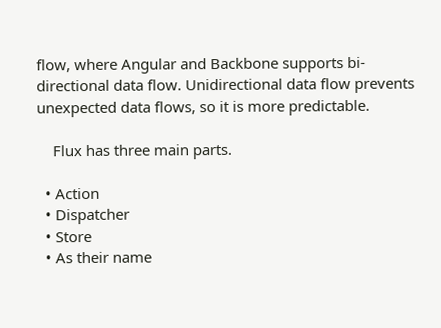flow, where Angular and Backbone supports bi-directional data flow. Unidirectional data flow prevents unexpected data flows, so it is more predictable.

    Flux has three main parts.

  • Action
  • Dispatcher
  • Store
  • As their name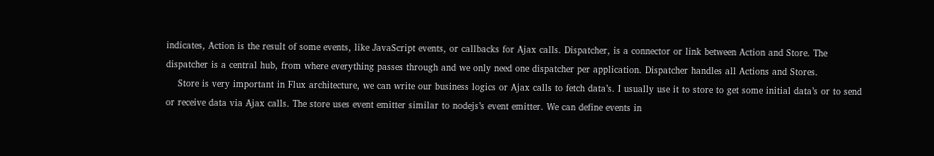indicates, Action is the result of some events, like JavaScript events, or callbacks for Ajax calls. Dispatcher, is a connector or link between Action and Store. The dispatcher is a central hub, from where everything passes through and we only need one dispatcher per application. Dispatcher handles all Actions and Stores.
    Store is very important in Flux architecture, we can write our business logics or Ajax calls to fetch data’s. I usually use it to store to get some initial data’s or to send or receive data via Ajax calls. The store uses event emitter similar to nodejs’s event emitter. We can define events in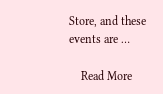Store, and these events are …

    Read More